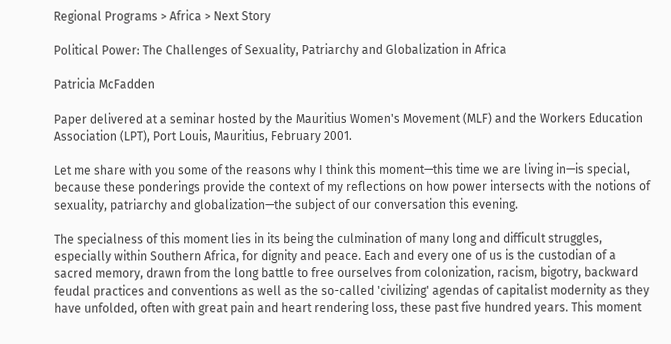Regional Programs > Africa > Next Story

Political Power: The Challenges of Sexuality, Patriarchy and Globalization in Africa

Patricia McFadden

Paper delivered at a seminar hosted by the Mauritius Women's Movement (MLF) and the Workers Education Association (LPT), Port Louis, Mauritius, February 2001.

Let me share with you some of the reasons why I think this moment—this time we are living in—is special, because these ponderings provide the context of my reflections on how power intersects with the notions of sexuality, patriarchy and globalization—the subject of our conversation this evening.

The specialness of this moment lies in its being the culmination of many long and difficult struggles, especially within Southern Africa, for dignity and peace. Each and every one of us is the custodian of a sacred memory, drawn from the long battle to free ourselves from colonization, racism, bigotry, backward feudal practices and conventions as well as the so-called 'civilizing' agendas of capitalist modernity as they have unfolded, often with great pain and heart rendering loss, these past five hundred years. This moment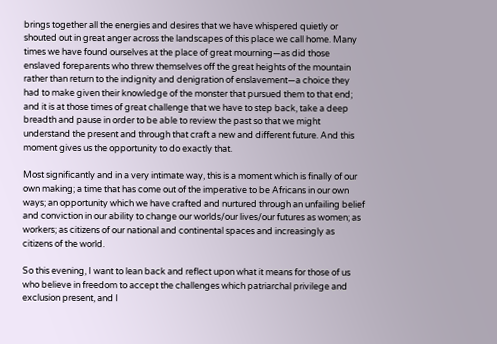brings together all the energies and desires that we have whispered quietly or shouted out in great anger across the landscapes of this place we call home. Many times we have found ourselves at the place of great mourning—as did those enslaved foreparents who threw themselves off the great heights of the mountain rather than return to the indignity and denigration of enslavement—a choice they had to make given their knowledge of the monster that pursued them to that end; and it is at those times of great challenge that we have to step back, take a deep breadth and pause in order to be able to review the past so that we might understand the present and through that craft a new and different future. And this moment gives us the opportunity to do exactly that.

Most significantly and in a very intimate way, this is a moment which is finally of our own making; a time that has come out of the imperative to be Africans in our own ways; an opportunity which we have crafted and nurtured through an unfailing belief and conviction in our ability to change our worlds/our lives/our futures as women; as workers; as citizens of our national and continental spaces and increasingly as citizens of the world.

So this evening, I want to lean back and reflect upon what it means for those of us who believe in freedom to accept the challenges which patriarchal privilege and exclusion present, and I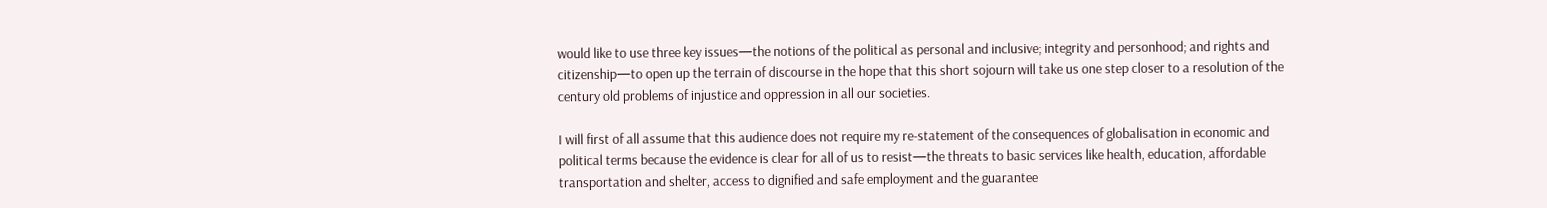would like to use three key issues—the notions of the political as personal and inclusive; integrity and personhood; and rights and citizenship—to open up the terrain of discourse in the hope that this short sojourn will take us one step closer to a resolution of the century old problems of injustice and oppression in all our societies.

I will first of all assume that this audience does not require my re-statement of the consequences of globalisation in economic and political terms because the evidence is clear for all of us to resist—the threats to basic services like health, education, affordable transportation and shelter, access to dignified and safe employment and the guarantee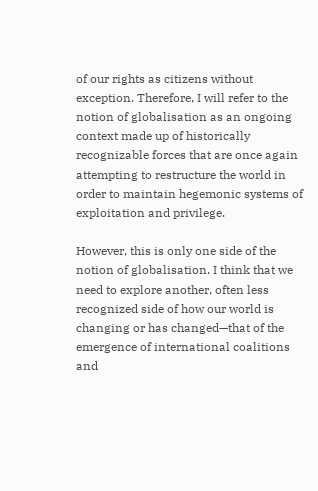of our rights as citizens without exception. Therefore, I will refer to the notion of globalisation as an ongoing context made up of historically recognizable forces that are once again attempting to restructure the world in order to maintain hegemonic systems of exploitation and privilege.

However, this is only one side of the notion of globalisation. I think that we need to explore another, often less recognized side of how our world is changing or has changed—that of the emergence of international coalitions and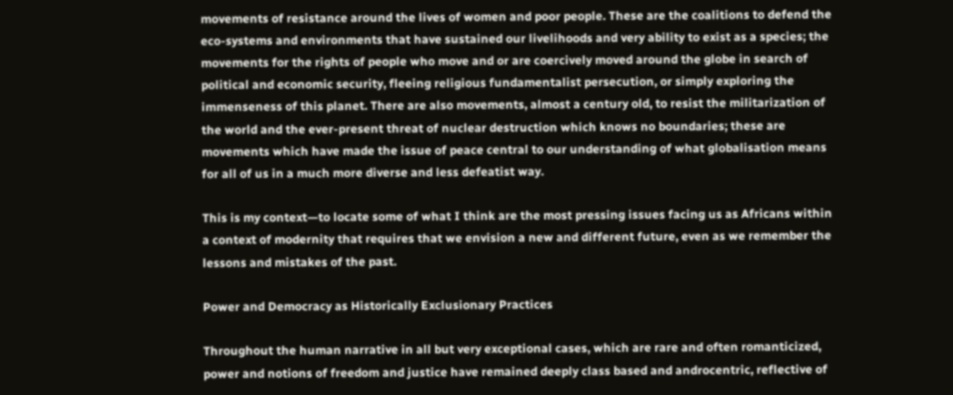movements of resistance around the lives of women and poor people. These are the coalitions to defend the eco-systems and environments that have sustained our livelihoods and very ability to exist as a species; the movements for the rights of people who move and or are coercively moved around the globe in search of political and economic security, fleeing religious fundamentalist persecution, or simply exploring the immenseness of this planet. There are also movements, almost a century old, to resist the militarization of the world and the ever-present threat of nuclear destruction which knows no boundaries; these are movements which have made the issue of peace central to our understanding of what globalisation means for all of us in a much more diverse and less defeatist way.

This is my context—to locate some of what I think are the most pressing issues facing us as Africans within a context of modernity that requires that we envision a new and different future, even as we remember the lessons and mistakes of the past.

Power and Democracy as Historically Exclusionary Practices

Throughout the human narrative in all but very exceptional cases, which are rare and often romanticized, power and notions of freedom and justice have remained deeply class based and androcentric, reflective of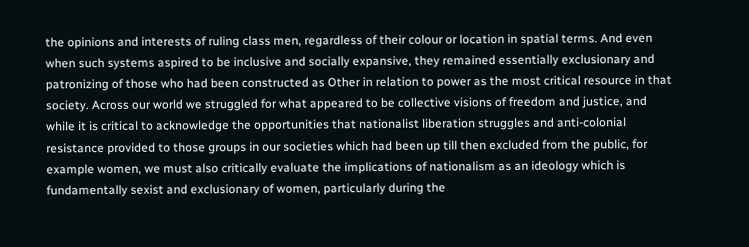the opinions and interests of ruling class men, regardless of their colour or location in spatial terms. And even when such systems aspired to be inclusive and socially expansive, they remained essentially exclusionary and patronizing of those who had been constructed as Other in relation to power as the most critical resource in that society. Across our world we struggled for what appeared to be collective visions of freedom and justice, and while it is critical to acknowledge the opportunities that nationalist liberation struggles and anti-colonial resistance provided to those groups in our societies which had been up till then excluded from the public, for example women, we must also critically evaluate the implications of nationalism as an ideology which is fundamentally sexist and exclusionary of women, particularly during the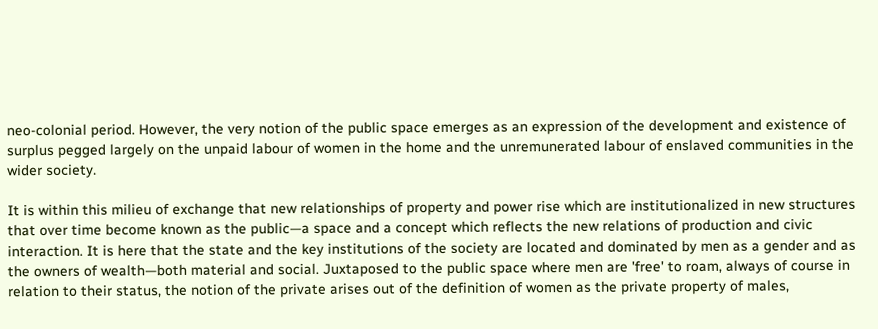neo-colonial period. However, the very notion of the public space emerges as an expression of the development and existence of surplus pegged largely on the unpaid labour of women in the home and the unremunerated labour of enslaved communities in the wider society.

It is within this milieu of exchange that new relationships of property and power rise which are institutionalized in new structures that over time become known as the public—a space and a concept which reflects the new relations of production and civic interaction. It is here that the state and the key institutions of the society are located and dominated by men as a gender and as the owners of wealth—both material and social. Juxtaposed to the public space where men are 'free' to roam, always of course in relation to their status, the notion of the private arises out of the definition of women as the private property of males,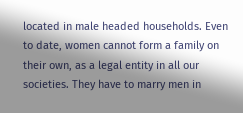located in male headed households. Even to date, women cannot form a family on their own, as a legal entity in all our societies. They have to marry men in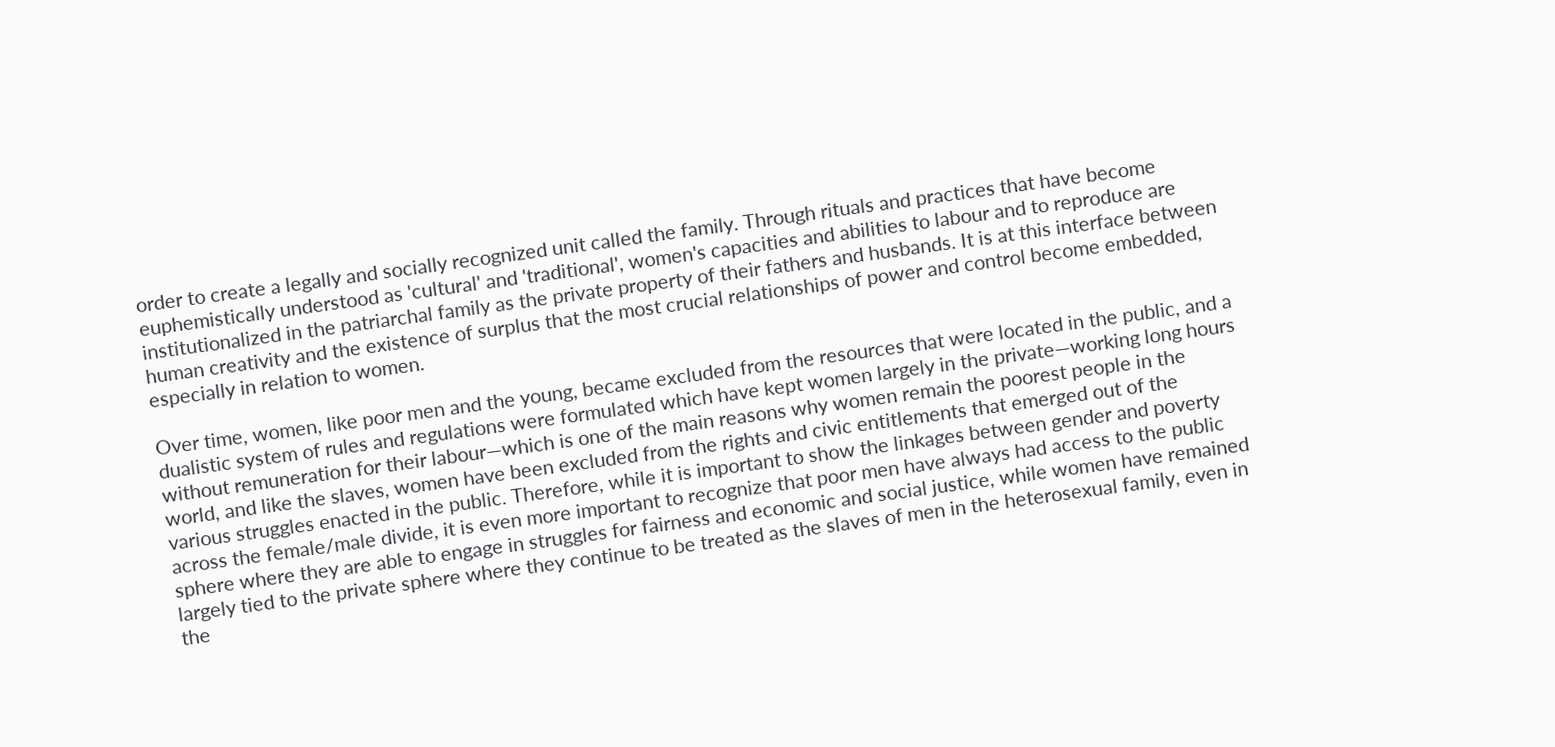order to create a legally and socially recognized unit called the family. Through rituals and practices that have become euphemistically understood as 'cultural' and 'traditional', women's capacities and abilities to labour and to reproduce are institutionalized in the patriarchal family as the private property of their fathers and husbands. It is at this interface between human creativity and the existence of surplus that the most crucial relationships of power and control become embedded, especially in relation to women.

Over time, women, like poor men and the young, became excluded from the resources that were located in the public, and a dualistic system of rules and regulations were formulated which have kept women largely in the private—working long hours without remuneration for their labour—which is one of the main reasons why women remain the poorest people in the world, and like the slaves, women have been excluded from the rights and civic entitlements that emerged out of the various struggles enacted in the public. Therefore, while it is important to show the linkages between gender and poverty across the female/male divide, it is even more important to recognize that poor men have always had access to the public sphere where they are able to engage in struggles for fairness and economic and social justice, while women have remained largely tied to the private sphere where they continue to be treated as the slaves of men in the heterosexual family, even in the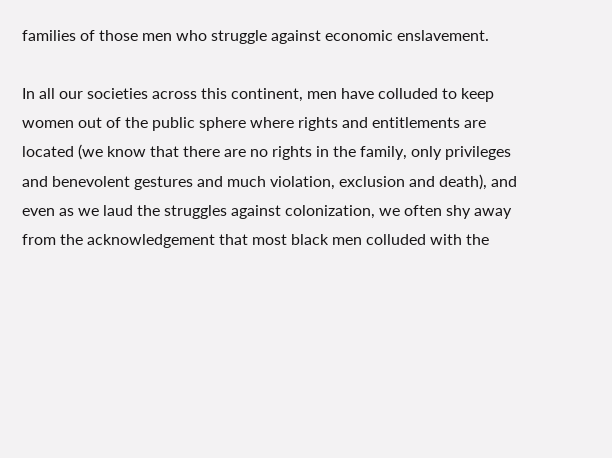families of those men who struggle against economic enslavement.

In all our societies across this continent, men have colluded to keep women out of the public sphere where rights and entitlements are located (we know that there are no rights in the family, only privileges and benevolent gestures and much violation, exclusion and death), and even as we laud the struggles against colonization, we often shy away from the acknowledgement that most black men colluded with the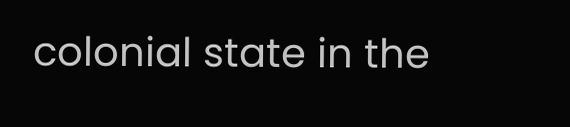colonial state in the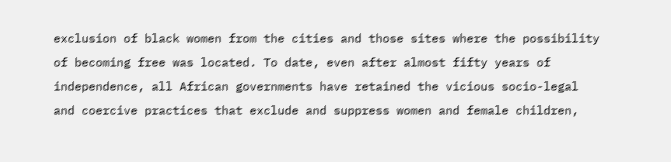exclusion of black women from the cities and those sites where the possibility of becoming free was located. To date, even after almost fifty years of independence, all African governments have retained the vicious socio-legal and coercive practices that exclude and suppress women and female children,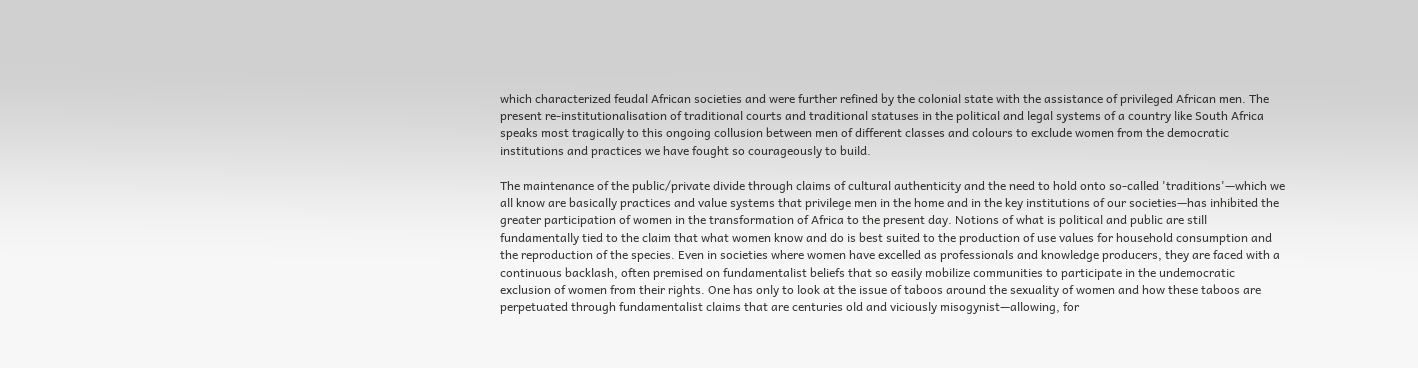which characterized feudal African societies and were further refined by the colonial state with the assistance of privileged African men. The present re-institutionalisation of traditional courts and traditional statuses in the political and legal systems of a country like South Africa speaks most tragically to this ongoing collusion between men of different classes and colours to exclude women from the democratic institutions and practices we have fought so courageously to build.

The maintenance of the public/private divide through claims of cultural authenticity and the need to hold onto so-called 'traditions'—which we all know are basically practices and value systems that privilege men in the home and in the key institutions of our societies—has inhibited the greater participation of women in the transformation of Africa to the present day. Notions of what is political and public are still fundamentally tied to the claim that what women know and do is best suited to the production of use values for household consumption and the reproduction of the species. Even in societies where women have excelled as professionals and knowledge producers, they are faced with a continuous backlash, often premised on fundamentalist beliefs that so easily mobilize communities to participate in the undemocratic exclusion of women from their rights. One has only to look at the issue of taboos around the sexuality of women and how these taboos are perpetuated through fundamentalist claims that are centuries old and viciously misogynist—allowing, for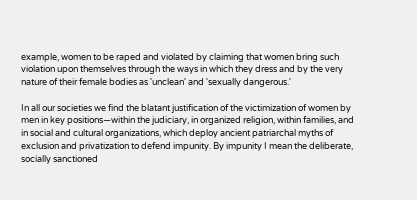example, women to be raped and violated by claiming that women bring such violation upon themselves through the ways in which they dress and by the very nature of their female bodies as 'unclean' and 'sexually dangerous.'

In all our societies we find the blatant justification of the victimization of women by men in key positions—within the judiciary, in organized religion, within families, and in social and cultural organizations, which deploy ancient patriarchal myths of exclusion and privatization to defend impunity. By impunity I mean the deliberate, socially sanctioned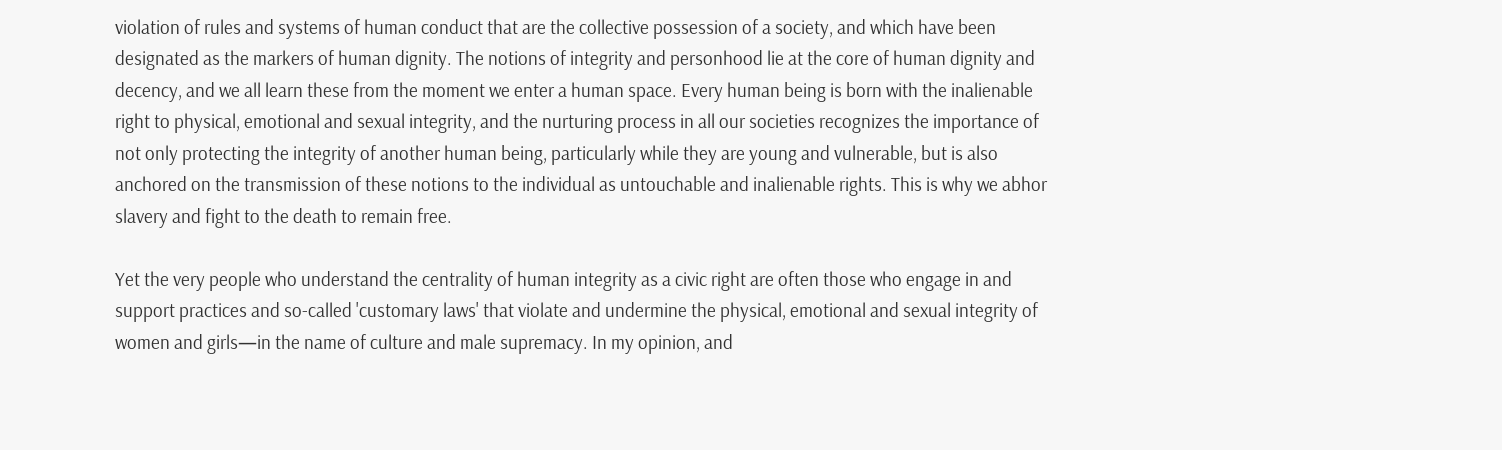violation of rules and systems of human conduct that are the collective possession of a society, and which have been designated as the markers of human dignity. The notions of integrity and personhood lie at the core of human dignity and decency, and we all learn these from the moment we enter a human space. Every human being is born with the inalienable right to physical, emotional and sexual integrity, and the nurturing process in all our societies recognizes the importance of not only protecting the integrity of another human being, particularly while they are young and vulnerable, but is also anchored on the transmission of these notions to the individual as untouchable and inalienable rights. This is why we abhor slavery and fight to the death to remain free.

Yet the very people who understand the centrality of human integrity as a civic right are often those who engage in and support practices and so-called 'customary laws' that violate and undermine the physical, emotional and sexual integrity of women and girls—in the name of culture and male supremacy. In my opinion, and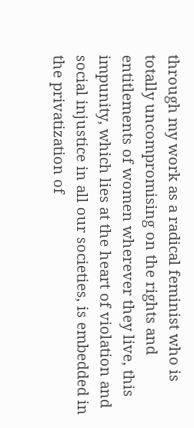through my work as a radical feminist who is totally uncompromising on the rights and entitlements of women wherever they live, this impunity, which lies at the heart of violation and social injustice in all our societies, is embedded in the privatization of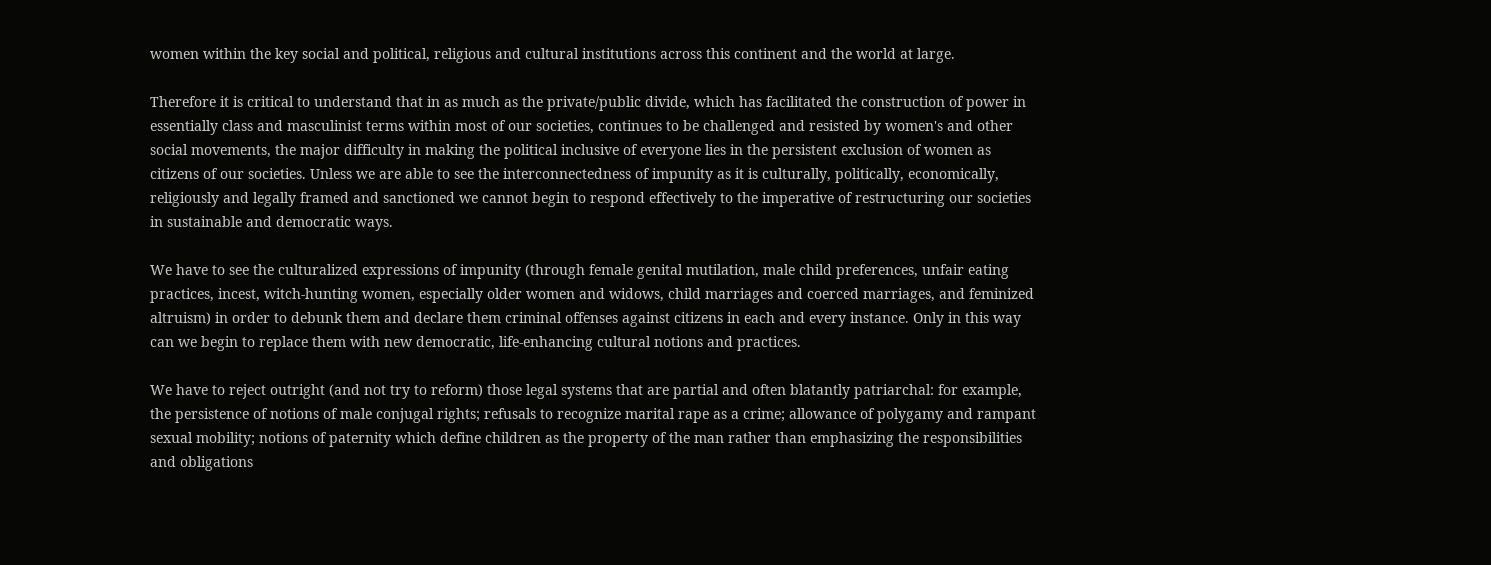women within the key social and political, religious and cultural institutions across this continent and the world at large.

Therefore it is critical to understand that in as much as the private/public divide, which has facilitated the construction of power in essentially class and masculinist terms within most of our societies, continues to be challenged and resisted by women's and other social movements, the major difficulty in making the political inclusive of everyone lies in the persistent exclusion of women as citizens of our societies. Unless we are able to see the interconnectedness of impunity as it is culturally, politically, economically, religiously and legally framed and sanctioned we cannot begin to respond effectively to the imperative of restructuring our societies in sustainable and democratic ways.

We have to see the culturalized expressions of impunity (through female genital mutilation, male child preferences, unfair eating practices, incest, witch-hunting women, especially older women and widows, child marriages and coerced marriages, and feminized altruism) in order to debunk them and declare them criminal offenses against citizens in each and every instance. Only in this way can we begin to replace them with new democratic, life-enhancing cultural notions and practices.

We have to reject outright (and not try to reform) those legal systems that are partial and often blatantly patriarchal: for example, the persistence of notions of male conjugal rights; refusals to recognize marital rape as a crime; allowance of polygamy and rampant sexual mobility; notions of paternity which define children as the property of the man rather than emphasizing the responsibilities and obligations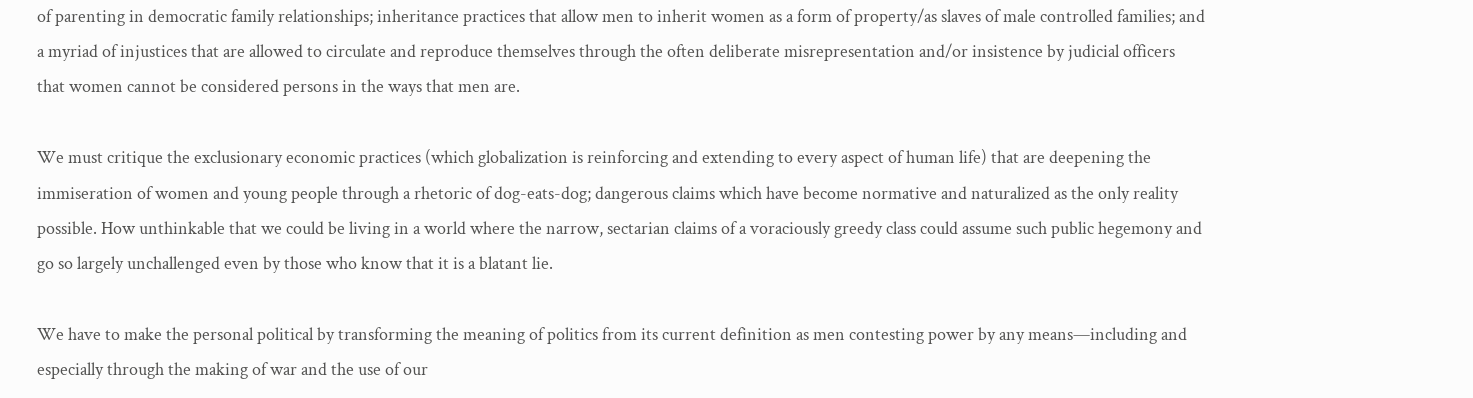of parenting in democratic family relationships; inheritance practices that allow men to inherit women as a form of property/as slaves of male controlled families; and a myriad of injustices that are allowed to circulate and reproduce themselves through the often deliberate misrepresentation and/or insistence by judicial officers that women cannot be considered persons in the ways that men are.

We must critique the exclusionary economic practices (which globalization is reinforcing and extending to every aspect of human life) that are deepening the immiseration of women and young people through a rhetoric of dog-eats-dog; dangerous claims which have become normative and naturalized as the only reality possible. How unthinkable that we could be living in a world where the narrow, sectarian claims of a voraciously greedy class could assume such public hegemony and go so largely unchallenged even by those who know that it is a blatant lie.

We have to make the personal political by transforming the meaning of politics from its current definition as men contesting power by any means—including and especially through the making of war and the use of our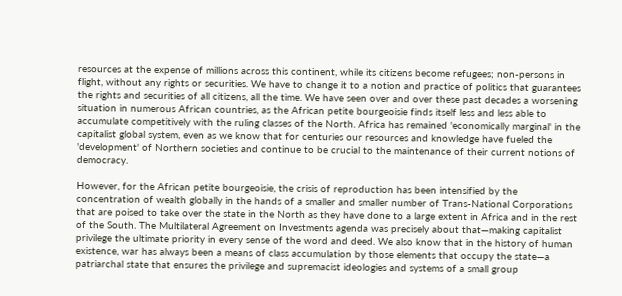resources at the expense of millions across this continent, while its citizens become refugees; non-persons in flight, without any rights or securities. We have to change it to a notion and practice of politics that guarantees the rights and securities of all citizens, all the time. We have seen over and over these past decades a worsening situation in numerous African countries, as the African petite bourgeoisie finds itself less and less able to accumulate competitively with the ruling classes of the North. Africa has remained 'economically marginal' in the capitalist global system, even as we know that for centuries our resources and knowledge have fueled the 'development' of Northern societies and continue to be crucial to the maintenance of their current notions of democracy.

However, for the African petite bourgeoisie, the crisis of reproduction has been intensified by the concentration of wealth globally in the hands of a smaller and smaller number of Trans-National Corporations that are poised to take over the state in the North as they have done to a large extent in Africa and in the rest of the South. The Multilateral Agreement on Investments agenda was precisely about that—making capitalist privilege the ultimate priority in every sense of the word and deed. We also know that in the history of human existence, war has always been a means of class accumulation by those elements that occupy the state—a patriarchal state that ensures the privilege and supremacist ideologies and systems of a small group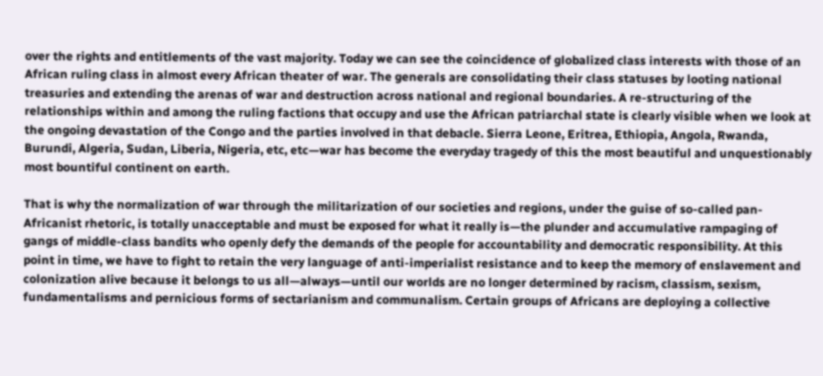over the rights and entitlements of the vast majority. Today we can see the coincidence of globalized class interests with those of an African ruling class in almost every African theater of war. The generals are consolidating their class statuses by looting national treasuries and extending the arenas of war and destruction across national and regional boundaries. A re-structuring of the relationships within and among the ruling factions that occupy and use the African patriarchal state is clearly visible when we look at the ongoing devastation of the Congo and the parties involved in that debacle. Sierra Leone, Eritrea, Ethiopia, Angola, Rwanda, Burundi, Algeria, Sudan, Liberia, Nigeria, etc, etc—war has become the everyday tragedy of this the most beautiful and unquestionably most bountiful continent on earth.

That is why the normalization of war through the militarization of our societies and regions, under the guise of so-called pan-Africanist rhetoric, is totally unacceptable and must be exposed for what it really is—the plunder and accumulative rampaging of gangs of middle-class bandits who openly defy the demands of the people for accountability and democratic responsibility. At this point in time, we have to fight to retain the very language of anti-imperialist resistance and to keep the memory of enslavement and colonization alive because it belongs to us all—always—until our worlds are no longer determined by racism, classism, sexism, fundamentalisms and pernicious forms of sectarianism and communalism. Certain groups of Africans are deploying a collective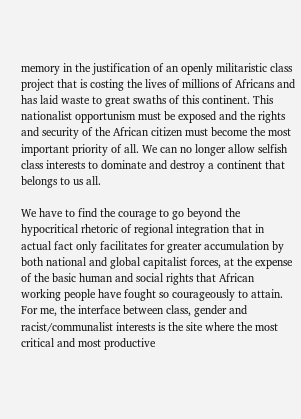memory in the justification of an openly militaristic class project that is costing the lives of millions of Africans and has laid waste to great swaths of this continent. This nationalist opportunism must be exposed and the rights and security of the African citizen must become the most important priority of all. We can no longer allow selfish class interests to dominate and destroy a continent that belongs to us all.

We have to find the courage to go beyond the hypocritical rhetoric of regional integration that in actual fact only facilitates for greater accumulation by both national and global capitalist forces, at the expense of the basic human and social rights that African working people have fought so courageously to attain. For me, the interface between class, gender and racist/communalist interests is the site where the most critical and most productive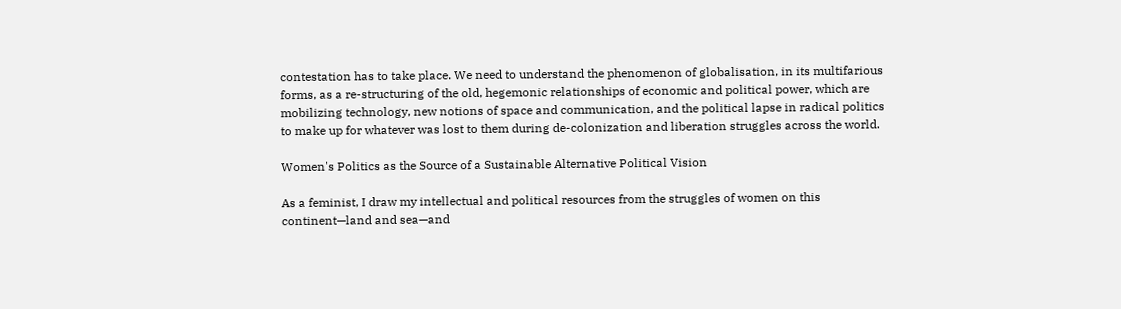contestation has to take place. We need to understand the phenomenon of globalisation, in its multifarious forms, as a re-structuring of the old, hegemonic relationships of economic and political power, which are mobilizing technology, new notions of space and communication, and the political lapse in radical politics to make up for whatever was lost to them during de-colonization and liberation struggles across the world.

Women's Politics as the Source of a Sustainable Alternative Political Vision

As a feminist, I draw my intellectual and political resources from the struggles of women on this continent—land and sea—and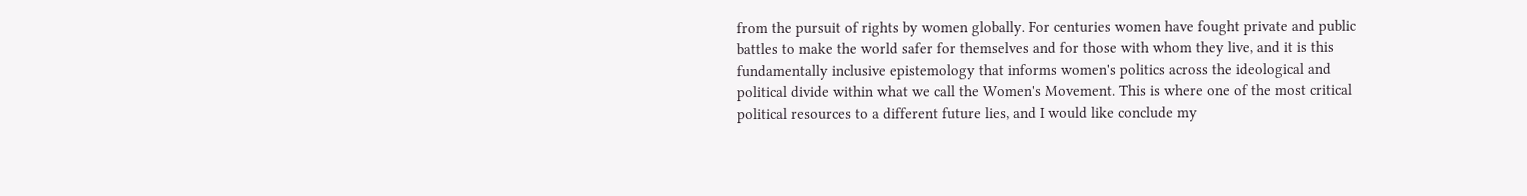from the pursuit of rights by women globally. For centuries women have fought private and public battles to make the world safer for themselves and for those with whom they live, and it is this fundamentally inclusive epistemology that informs women's politics across the ideological and political divide within what we call the Women's Movement. This is where one of the most critical political resources to a different future lies, and I would like conclude my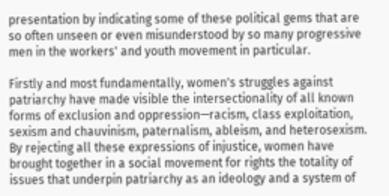presentation by indicating some of these political gems that are so often unseen or even misunderstood by so many progressive men in the workers' and youth movement in particular.

Firstly and most fundamentally, women's struggles against patriarchy have made visible the intersectionality of all known forms of exclusion and oppression—racism, class exploitation, sexism and chauvinism, paternalism, ableism, and heterosexism. By rejecting all these expressions of injustice, women have brought together in a social movement for rights the totality of issues that underpin patriarchy as an ideology and a system of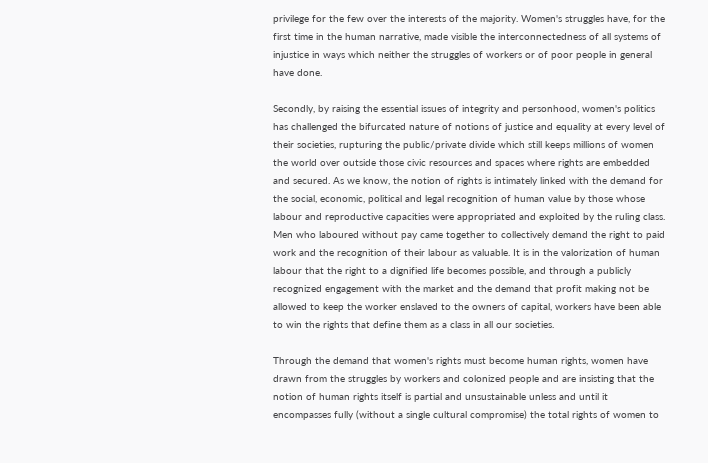privilege for the few over the interests of the majority. Women's struggles have, for the first time in the human narrative, made visible the interconnectedness of all systems of injustice in ways which neither the struggles of workers or of poor people in general have done.

Secondly, by raising the essential issues of integrity and personhood, women's politics has challenged the bifurcated nature of notions of justice and equality at every level of their societies, rupturing the public/private divide which still keeps millions of women the world over outside those civic resources and spaces where rights are embedded and secured. As we know, the notion of rights is intimately linked with the demand for the social, economic, political and legal recognition of human value by those whose labour and reproductive capacities were appropriated and exploited by the ruling class. Men who laboured without pay came together to collectively demand the right to paid work and the recognition of their labour as valuable. It is in the valorization of human labour that the right to a dignified life becomes possible, and through a publicly recognized engagement with the market and the demand that profit making not be allowed to keep the worker enslaved to the owners of capital, workers have been able to win the rights that define them as a class in all our societies.

Through the demand that women's rights must become human rights, women have drawn from the struggles by workers and colonized people and are insisting that the notion of human rights itself is partial and unsustainable unless and until it encompasses fully (without a single cultural compromise) the total rights of women to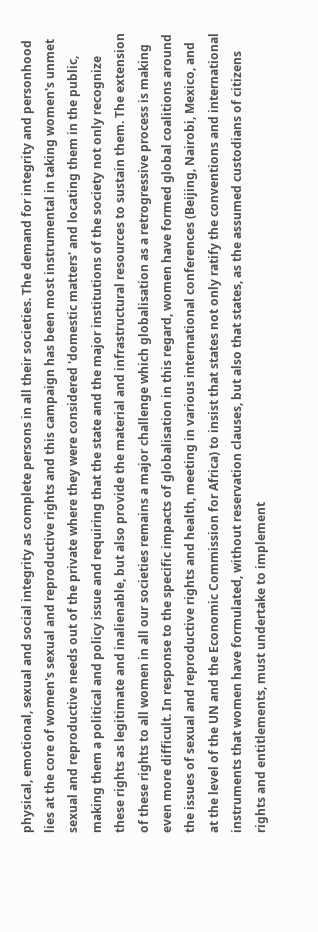physical, emotional, sexual and social integrity as complete persons in all their societies. The demand for integrity and personhood lies at the core of women's sexual and reproductive rights and this campaign has been most instrumental in taking women's unmet sexual and reproductive needs out of the private where they were considered 'domestic matters' and locating them in the public, making them a political and policy issue and requiring that the state and the major institutions of the society not only recognize these rights as legitimate and inalienable, but also provide the material and infrastructural resources to sustain them. The extension of these rights to all women in all our societies remains a major challenge which globalisation as a retrogressive process is making even more difficult. In response to the specific impacts of globalisation in this regard, women have formed global coalitions around the issues of sexual and reproductive rights and health, meeting in various international conferences (Beijing, Nairobi, Mexico, and at the level of the UN and the Economic Commission for Africa) to insist that states not only ratify the conventions and international instruments that women have formulated, without reservation clauses, but also that states, as the assumed custodians of citizens rights and entitlements, must undertake to implement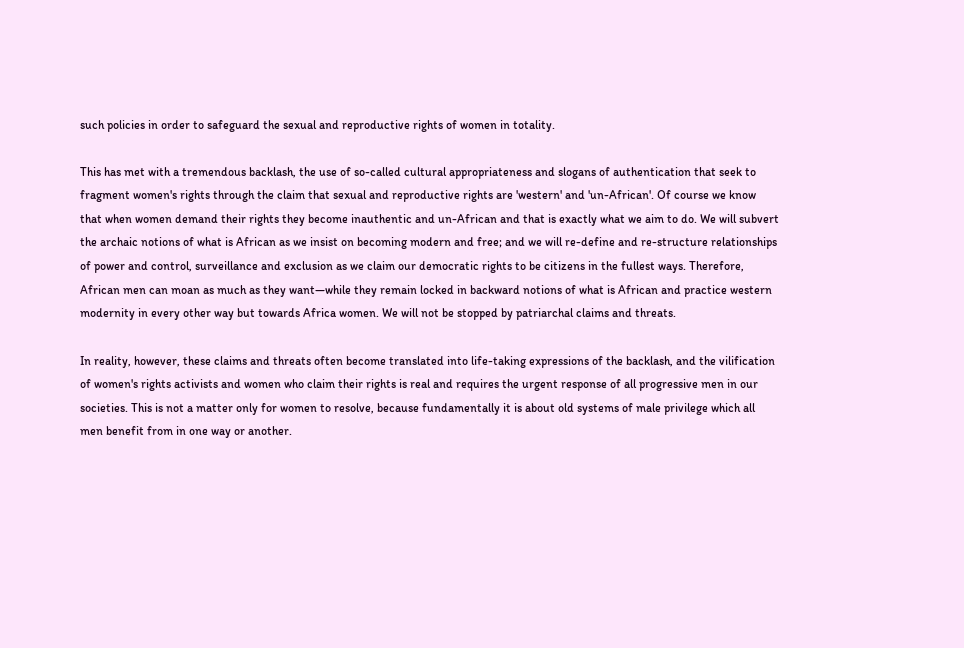such policies in order to safeguard the sexual and reproductive rights of women in totality.

This has met with a tremendous backlash, the use of so-called cultural appropriateness and slogans of authentication that seek to fragment women's rights through the claim that sexual and reproductive rights are 'western' and 'un-African'. Of course we know that when women demand their rights they become inauthentic and un-African and that is exactly what we aim to do. We will subvert the archaic notions of what is African as we insist on becoming modern and free; and we will re-define and re-structure relationships of power and control, surveillance and exclusion as we claim our democratic rights to be citizens in the fullest ways. Therefore, African men can moan as much as they want—while they remain locked in backward notions of what is African and practice western modernity in every other way but towards Africa women. We will not be stopped by patriarchal claims and threats.

In reality, however, these claims and threats often become translated into life-taking expressions of the backlash, and the vilification of women's rights activists and women who claim their rights is real and requires the urgent response of all progressive men in our societies. This is not a matter only for women to resolve, because fundamentally it is about old systems of male privilege which all men benefit from in one way or another.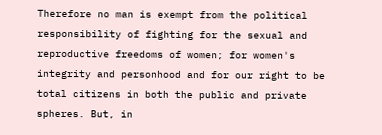Therefore no man is exempt from the political responsibility of fighting for the sexual and reproductive freedoms of women; for women's integrity and personhood and for our right to be total citizens in both the public and private spheres. But, in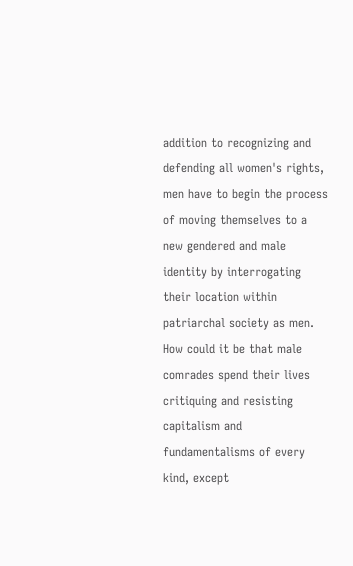addition to recognizing and defending all women's rights, men have to begin the process of moving themselves to a new gendered and male identity by interrogating their location within patriarchal society as men. How could it be that male comrades spend their lives critiquing and resisting capitalism and fundamentalisms of every kind, except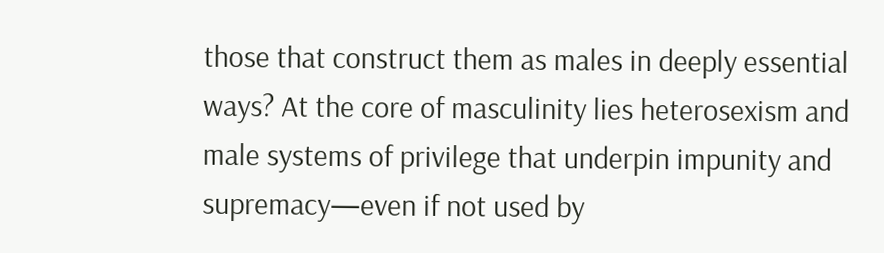those that construct them as males in deeply essential ways? At the core of masculinity lies heterosexism and male systems of privilege that underpin impunity and supremacy—even if not used by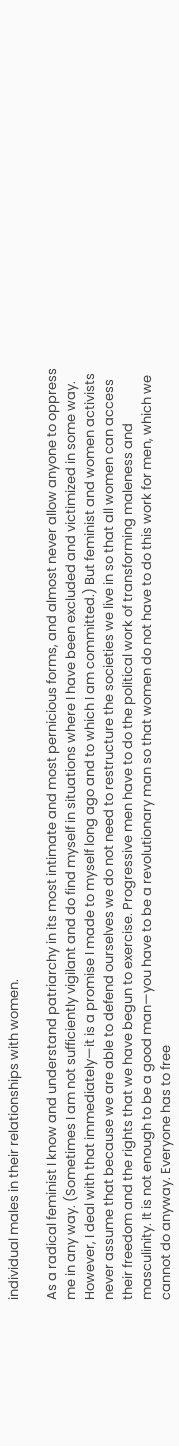individual males in their relationships with women.

As a radical feminist I know and understand patriarchy in its most intimate and most pernicious forms, and almost never allow anyone to oppress me in any way. (Sometimes I am not sufficiently vigilant and do find myself in situations where I have been excluded and victimized in some way. However, I deal with that immediately—it is a promise I made to myself long ago and to which I am committed.) But feminist and women activists never assume that because we are able to defend ourselves we do not need to restructure the societies we live in so that all women can access their freedom and the rights that we have begun to exercise. Progressive men have to do the political work of transforming maleness and masculinity. It is not enough to be a good man—you have to be a revolutionary man so that women do not have to do this work for men, which we cannot do anyway. Everyone has to free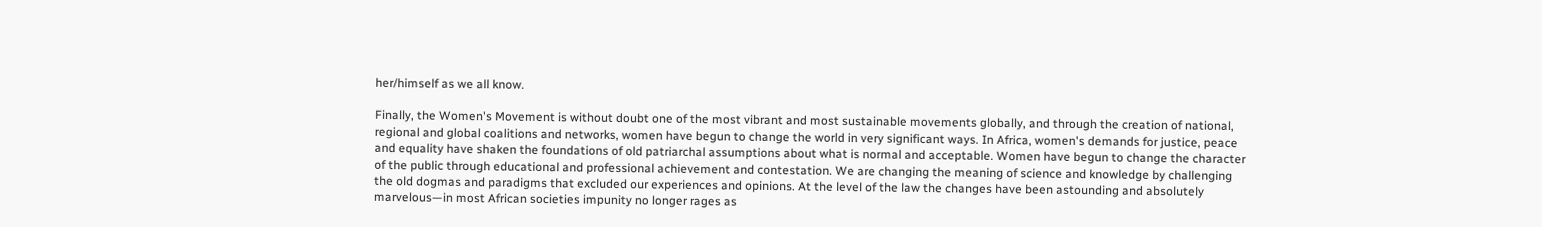her/himself as we all know.

Finally, the Women's Movement is without doubt one of the most vibrant and most sustainable movements globally, and through the creation of national, regional and global coalitions and networks, women have begun to change the world in very significant ways. In Africa, women's demands for justice, peace and equality have shaken the foundations of old patriarchal assumptions about what is normal and acceptable. Women have begun to change the character of the public through educational and professional achievement and contestation. We are changing the meaning of science and knowledge by challenging the old dogmas and paradigms that excluded our experiences and opinions. At the level of the law the changes have been astounding and absolutely marvelous—in most African societies impunity no longer rages as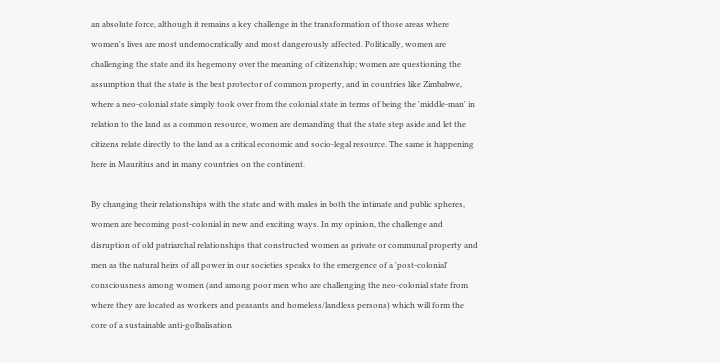an absolute force, although it remains a key challenge in the transformation of those areas where women's lives are most undemocratically and most dangerously affected. Politically, women are challenging the state and its hegemony over the meaning of citizenship; women are questioning the assumption that the state is the best protector of common property, and in countries like Zimbabwe, where a neo-colonial state simply took over from the colonial state in terms of being the 'middle-man' in relation to the land as a common resource, women are demanding that the state step aside and let the citizens relate directly to the land as a critical economic and socio-legal resource. The same is happening here in Mauritius and in many countries on the continent.

By changing their relationships with the state and with males in both the intimate and public spheres, women are becoming post-colonial in new and exciting ways. In my opinion, the challenge and disruption of old patriarchal relationships that constructed women as private or communal property and men as the natural heirs of all power in our societies speaks to the emergence of a 'post-colonial' consciousness among women (and among poor men who are challenging the neo-colonial state from where they are located as workers and peasants and homeless/landless persons) which will form the core of a sustainable anti-golbalisation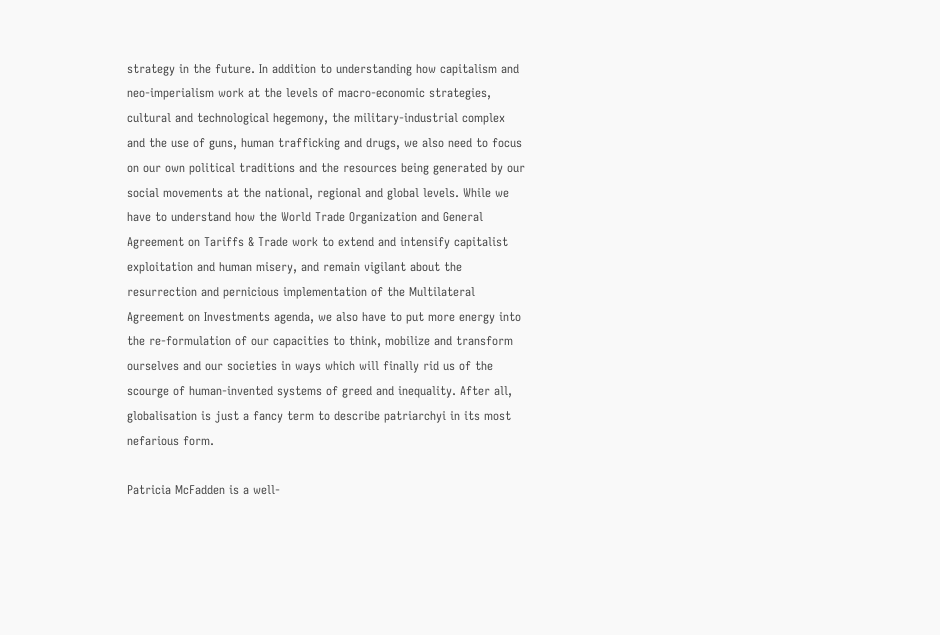strategy in the future. In addition to understanding how capitalism and neo-imperialism work at the levels of macro-economic strategies, cultural and technological hegemony, the military-industrial complex and the use of guns, human trafficking and drugs, we also need to focus on our own political traditions and the resources being generated by our social movements at the national, regional and global levels. While we have to understand how the World Trade Organization and General Agreement on Tariffs & Trade work to extend and intensify capitalist exploitation and human misery, and remain vigilant about the resurrection and pernicious implementation of the Multilateral Agreement on Investments agenda, we also have to put more energy into the re-formulation of our capacities to think, mobilize and transform ourselves and our societies in ways which will finally rid us of the scourge of human-invented systems of greed and inequality. After all, globalisation is just a fancy term to describe patriarchyi in its most nefarious form.

Patricia McFadden is a well-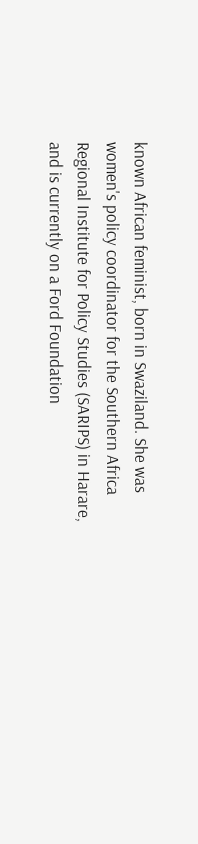known African feminist, born in Swaziland. She was women's policy coordinator for the Southern Africa Regional Institute for Policy Studies (SARIPS) in Harare, and is currently on a Ford Foundation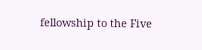fellowship to the Five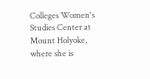Colleges Women's Studies Center at Mount Holyoke, where she is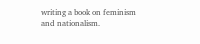writing a book on feminism and nationalism.